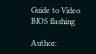Guide to Video BIOS flashing

Author: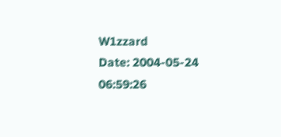W1zzard
Date: 2004-05-24 06:59:26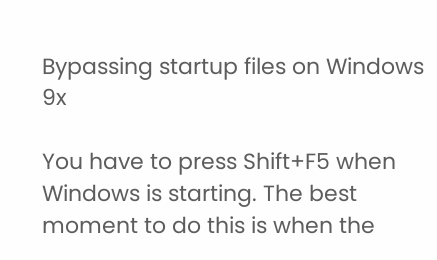Bypassing startup files on Windows 9x

You have to press Shift+F5 when Windows is starting. The best moment to do this is when the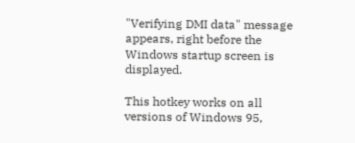"Verifying DMI data" message appears, right before the Windows startup screen is displayed.

This hotkey works on all versions of Windows 95,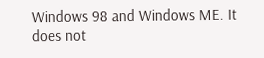Windows 98 and Windows ME. It does not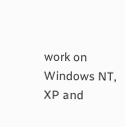work on Windows NT, XP and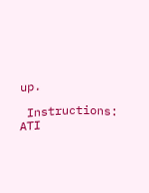up.

 Instructions: ATI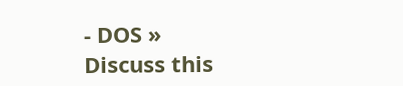- DOS »
Discuss this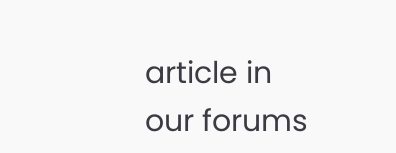article in our forums